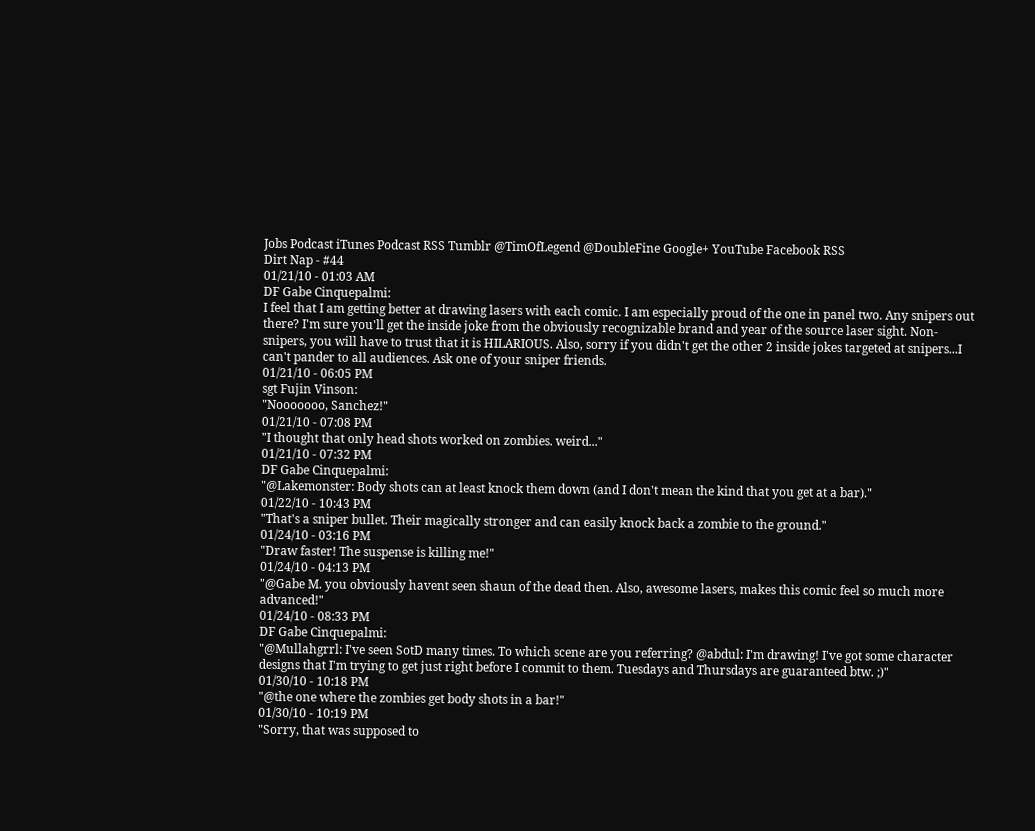Jobs Podcast iTunes Podcast RSS Tumblr @TimOfLegend @DoubleFine Google+ YouTube Facebook RSS
Dirt Nap - #44
01/21/10 - 01:03 AM
DF Gabe Cinquepalmi:
I feel that I am getting better at drawing lasers with each comic. I am especially proud of the one in panel two. Any snipers out there? I'm sure you'll get the inside joke from the obviously recognizable brand and year of the source laser sight. Non-snipers, you will have to trust that it is HILARIOUS. Also, sorry if you didn't get the other 2 inside jokes targeted at snipers...I can't pander to all audiences. Ask one of your sniper friends.
01/21/10 - 06:05 PM
sgt Fujin Vinson:
"Nooooooo, Sanchez!"
01/21/10 - 07:08 PM
"I thought that only head shots worked on zombies. weird..."
01/21/10 - 07:32 PM
DF Gabe Cinquepalmi:
"@Lakemonster: Body shots can at least knock them down (and I don't mean the kind that you get at a bar)."
01/22/10 - 10:43 PM
"That's a sniper bullet. Their magically stronger and can easily knock back a zombie to the ground."
01/24/10 - 03:16 PM
"Draw faster! The suspense is killing me!"
01/24/10 - 04:13 PM
"@Gabe M. you obviously havent seen shaun of the dead then. Also, awesome lasers, makes this comic feel so much more advanced!"
01/24/10 - 08:33 PM
DF Gabe Cinquepalmi:
"@Mullahgrrl: I've seen SotD many times. To which scene are you referring? @abdul: I'm drawing! I've got some character designs that I'm trying to get just right before I commit to them. Tuesdays and Thursdays are guaranteed btw. ;)"
01/30/10 - 10:18 PM
"@the one where the zombies get body shots in a bar!"
01/30/10 - 10:19 PM
"Sorry, that was supposed to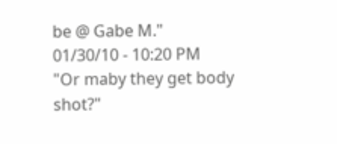be @ Gabe M."
01/30/10 - 10:20 PM
"Or maby they get body shot?"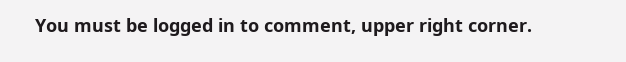You must be logged in to comment, upper right corner.